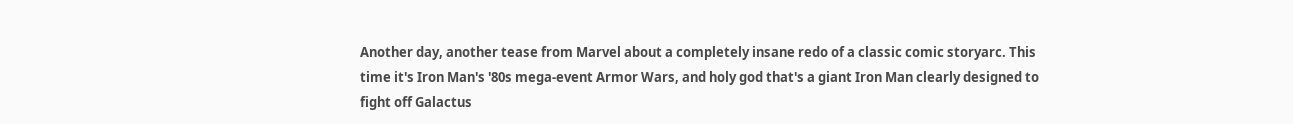Another day, another tease from Marvel about a completely insane redo of a classic comic storyarc. This time it's Iron Man's '80s mega-event Armor Wars, and holy god that's a giant Iron Man clearly designed to fight off Galactus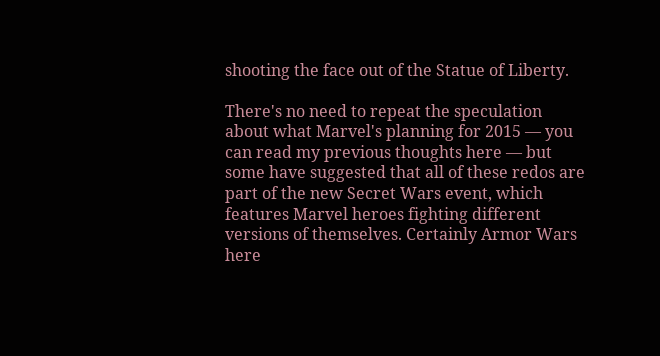shooting the face out of the Statue of Liberty.

There's no need to repeat the speculation about what Marvel's planning for 2015 — you can read my previous thoughts here — but some have suggested that all of these redos are part of the new Secret Wars event, which features Marvel heroes fighting different versions of themselves. Certainly Armor Wars here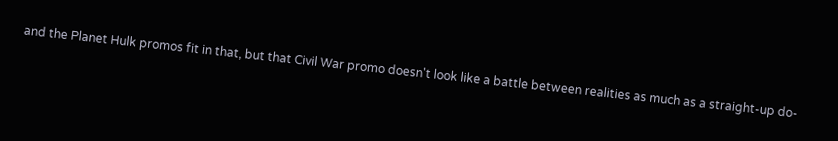and the Planet Hulk promos fit in that, but that Civil War promo doesn't look like a battle between realities as much as a straight-up do-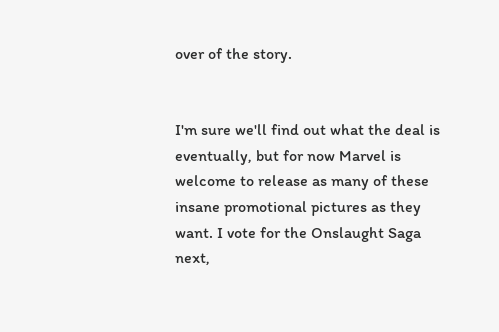over of the story.


I'm sure we'll find out what the deal is eventually, but for now Marvel is welcome to release as many of these insane promotional pictures as they want. I vote for the Onslaught Saga next,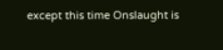except this time Onslaught is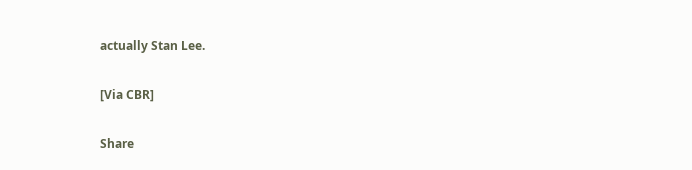actually Stan Lee.

[Via CBR]

Share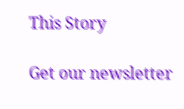This Story

Get our newsletter